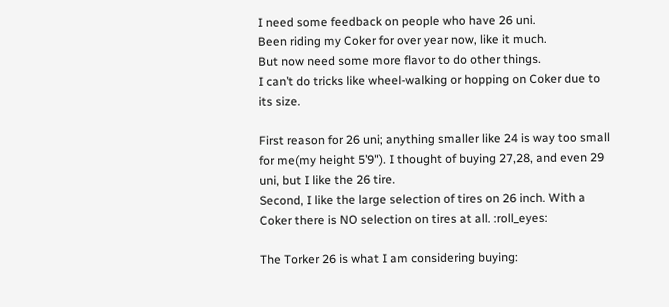I need some feedback on people who have 26 uni.
Been riding my Coker for over year now, like it much.
But now need some more flavor to do other things.
I can’t do tricks like wheel-walking or hopping on Coker due to its size.

First reason for 26 uni; anything smaller like 24 is way too small for me(my height 5’9"). I thought of buying 27,28, and even 29 uni, but I like the 26 tire.
Second, I like the large selection of tires on 26 inch. With a Coker there is NO selection on tires at all. :roll_eyes:

The Torker 26 is what I am considering buying: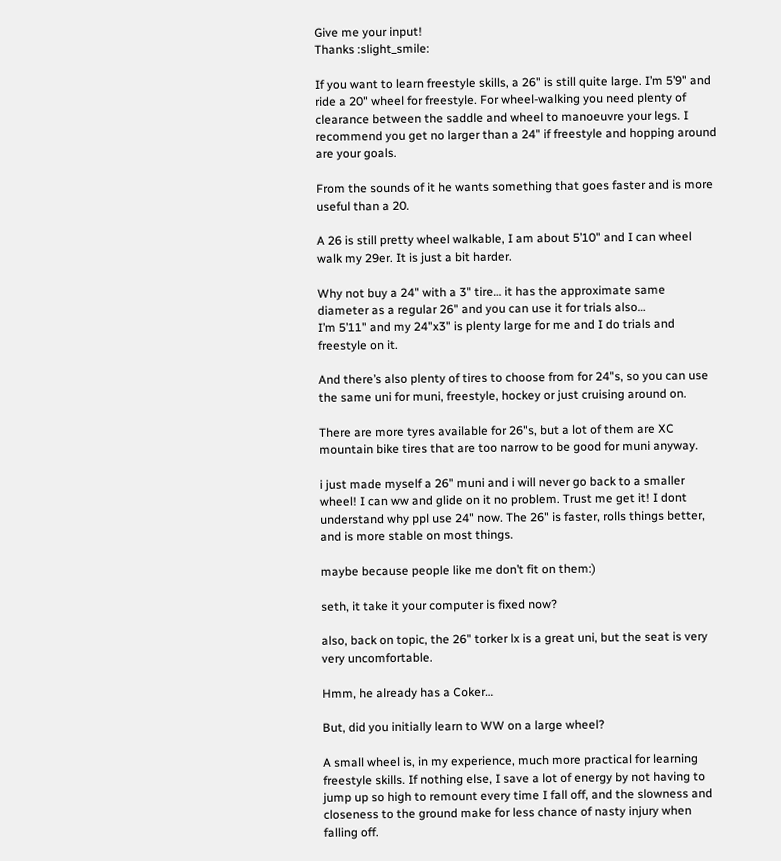Give me your input!
Thanks :slight_smile:

If you want to learn freestyle skills, a 26" is still quite large. I’m 5’9" and ride a 20" wheel for freestyle. For wheel-walking you need plenty of clearance between the saddle and wheel to manoeuvre your legs. I recommend you get no larger than a 24" if freestyle and hopping around are your goals.

From the sounds of it he wants something that goes faster and is more useful than a 20.

A 26 is still pretty wheel walkable, I am about 5’10" and I can wheel walk my 29er. It is just a bit harder.

Why not buy a 24" with a 3" tire… it has the approximate same diameter as a regular 26" and you can use it for trials also…
I’m 5’11" and my 24"x3" is plenty large for me and I do trials and freestyle on it.

And there’s also plenty of tires to choose from for 24"s, so you can use the same uni for muni, freestyle, hockey or just cruising around on.

There are more tyres available for 26"s, but a lot of them are XC mountain bike tires that are too narrow to be good for muni anyway.

i just made myself a 26" muni and i will never go back to a smaller wheel! I can ww and glide on it no problem. Trust me get it! I dont understand why ppl use 24" now. The 26" is faster, rolls things better, and is more stable on most things.

maybe because people like me don’t fit on them:)

seth, it take it your computer is fixed now?

also, back on topic, the 26" torker lx is a great uni, but the seat is very very uncomfortable.

Hmm, he already has a Coker…

But, did you initially learn to WW on a large wheel?

A small wheel is, in my experience, much more practical for learning freestyle skills. If nothing else, I save a lot of energy by not having to jump up so high to remount every time I fall off, and the slowness and closeness to the ground make for less chance of nasty injury when falling off.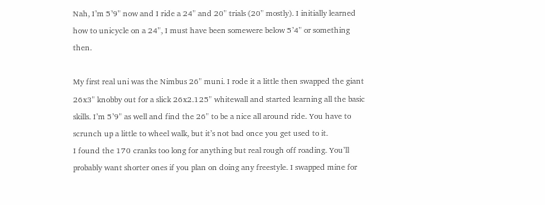Nah, I’m 5’9" now and I ride a 24" and 20" trials (20" mostly). I initially learned how to unicycle on a 24", I must have been somewere below 5’4" or something then.

My first real uni was the Nimbus 26" muni. I rode it a little then swapped the giant 26x3" knobby out for a slick 26x2.125" whitewall and started learning all the basic skills. I’m 5’9" as well and find the 26" to be a nice all around ride. You have to scrunch up a little to wheel walk, but it’s not bad once you get used to it.
I found the 170 cranks too long for anything but real rough off roading. You’ll probably want shorter ones if you plan on doing any freestyle. I swapped mine for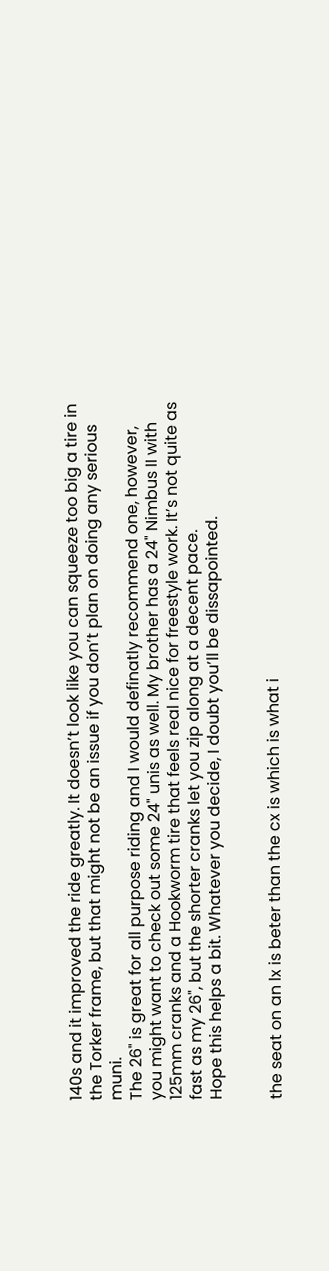140s and it improved the ride greatly. It doesn’t look like you can squeeze too big a tire in the Torker frame, but that might not be an issue if you don’t plan on doing any serious muni.
The 26" is great for all purpose riding and I would definatly recommend one, however, you might want to check out some 24" unis as well. My brother has a 24" Nimbus II with 125mm cranks and a Hookworm tire that feels real nice for freestyle work. It’s not quite as fast as my 26", but the shorter cranks let you zip along at a decent pace.
Hope this helps a bit. Whatever you decide, I doubt you’ll be dissapointed.


the seat on an lx is beter than the cx is which is what i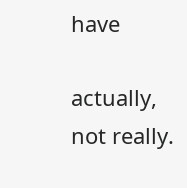have

actually, not really.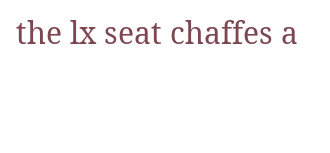the lx seat chaffes a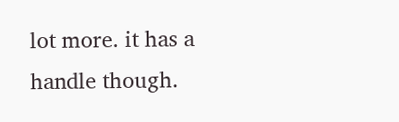lot more. it has a handle though.